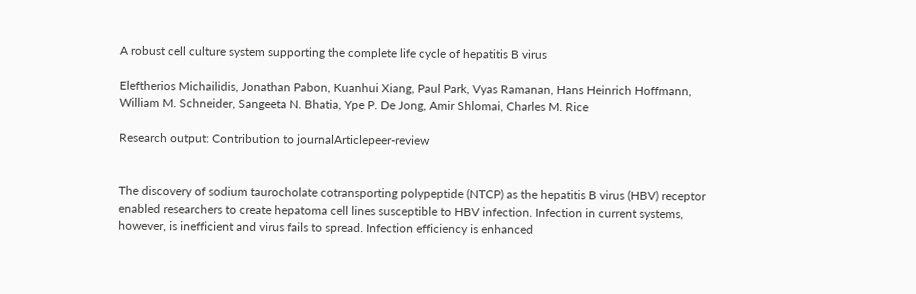A robust cell culture system supporting the complete life cycle of hepatitis B virus

Eleftherios Michailidis, Jonathan Pabon, Kuanhui Xiang, Paul Park, Vyas Ramanan, Hans Heinrich Hoffmann, William M. Schneider, Sangeeta N. Bhatia, Ype P. De Jong, Amir Shlomai, Charles M. Rice

Research output: Contribution to journalArticlepeer-review


The discovery of sodium taurocholate cotransporting polypeptide (NTCP) as the hepatitis B virus (HBV) receptor enabled researchers to create hepatoma cell lines susceptible to HBV infection. Infection in current systems, however, is inefficient and virus fails to spread. Infection efficiency is enhanced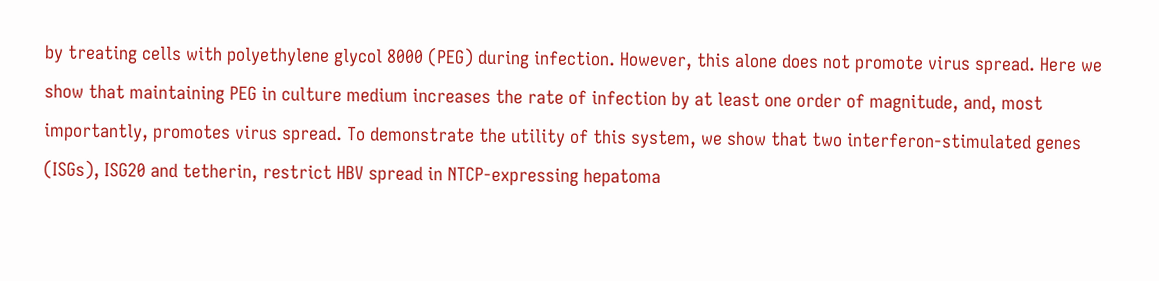by treating cells with polyethylene glycol 8000 (PEG) during infection. However, this alone does not promote virus spread. Here we show that maintaining PEG in culture medium increases the rate of infection by at least one order of magnitude, and, most importantly, promotes virus spread. To demonstrate the utility of this system, we show that two interferon-stimulated genes (ISGs), ISG20 and tetherin, restrict HBV spread in NTCP-expressing hepatoma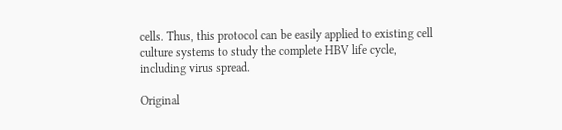cells. Thus, this protocol can be easily applied to existing cell culture systems to study the complete HBV life cycle, including virus spread.

Original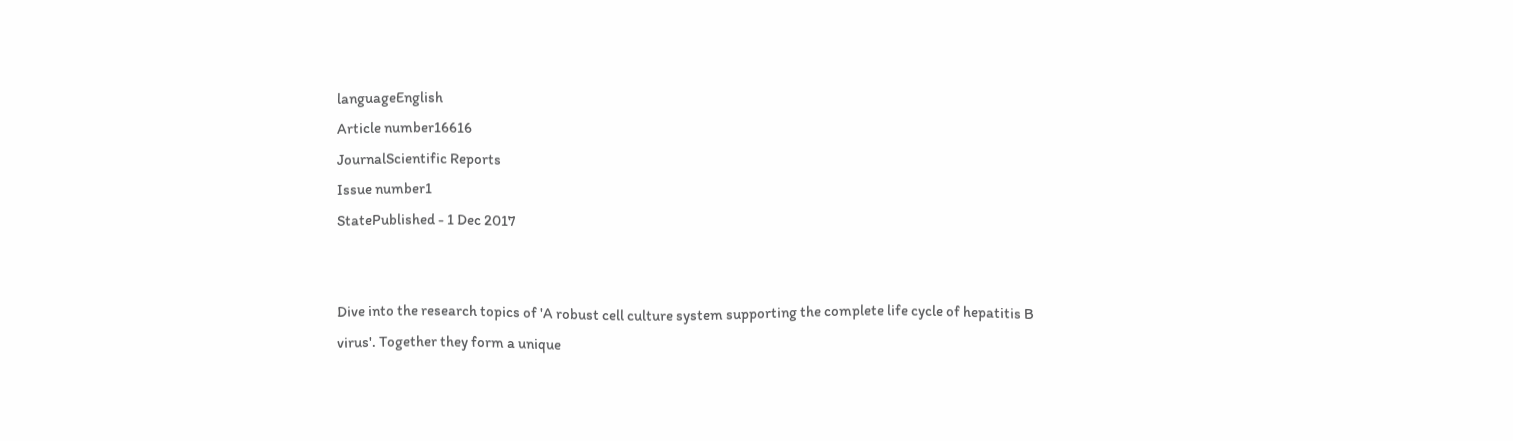languageEnglish
Article number16616
JournalScientific Reports
Issue number1
StatePublished - 1 Dec 2017


Dive into the research topics of 'A robust cell culture system supporting the complete life cycle of hepatitis B virus'. Together they form a unique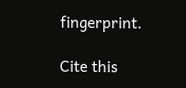fingerprint.

Cite this